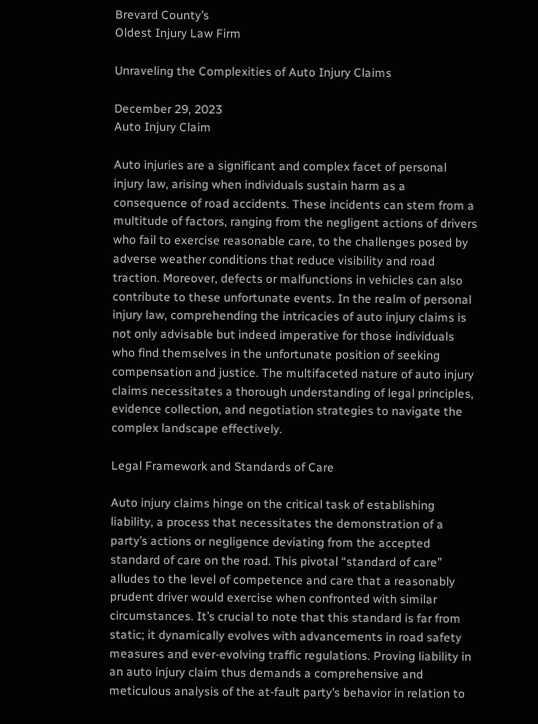Brevard County’s
Oldest Injury Law Firm

Unraveling the Complexities of Auto Injury Claims

December 29, 2023
Auto Injury Claim

Auto injuries are a significant and complex facet of personal injury law, arising when individuals sustain harm as a consequence of road accidents. These incidents can stem from a multitude of factors, ranging from the negligent actions of drivers who fail to exercise reasonable care, to the challenges posed by adverse weather conditions that reduce visibility and road traction. Moreover, defects or malfunctions in vehicles can also contribute to these unfortunate events. In the realm of personal injury law, comprehending the intricacies of auto injury claims is not only advisable but indeed imperative for those individuals who find themselves in the unfortunate position of seeking compensation and justice. The multifaceted nature of auto injury claims necessitates a thorough understanding of legal principles, evidence collection, and negotiation strategies to navigate the complex landscape effectively.

Legal Framework and Standards of Care

Auto injury claims hinge on the critical task of establishing liability, a process that necessitates the demonstration of a party’s actions or negligence deviating from the accepted standard of care on the road. This pivotal “standard of care” alludes to the level of competence and care that a reasonably prudent driver would exercise when confronted with similar circumstances. It’s crucial to note that this standard is far from static; it dynamically evolves with advancements in road safety measures and ever-evolving traffic regulations. Proving liability in an auto injury claim thus demands a comprehensive and meticulous analysis of the at-fault party’s behavior in relation to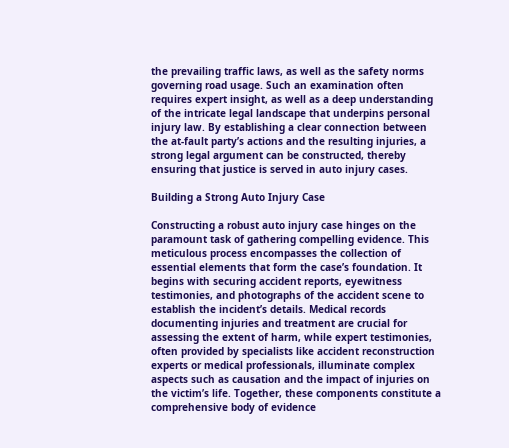the prevailing traffic laws, as well as the safety norms governing road usage. Such an examination often requires expert insight, as well as a deep understanding of the intricate legal landscape that underpins personal injury law. By establishing a clear connection between the at-fault party’s actions and the resulting injuries, a strong legal argument can be constructed, thereby ensuring that justice is served in auto injury cases.

Building a Strong Auto Injury Case

Constructing a robust auto injury case hinges on the paramount task of gathering compelling evidence. This meticulous process encompasses the collection of essential elements that form the case’s foundation. It begins with securing accident reports, eyewitness testimonies, and photographs of the accident scene to establish the incident’s details. Medical records documenting injuries and treatment are crucial for assessing the extent of harm, while expert testimonies, often provided by specialists like accident reconstruction experts or medical professionals, illuminate complex aspects such as causation and the impact of injuries on the victim’s life. Together, these components constitute a comprehensive body of evidence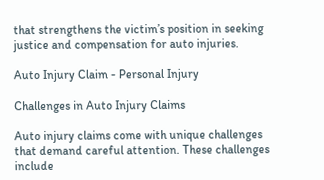that strengthens the victim’s position in seeking justice and compensation for auto injuries.

Auto Injury Claim - Personal Injury

Challenges in Auto Injury Claims

Auto injury claims come with unique challenges that demand careful attention. These challenges include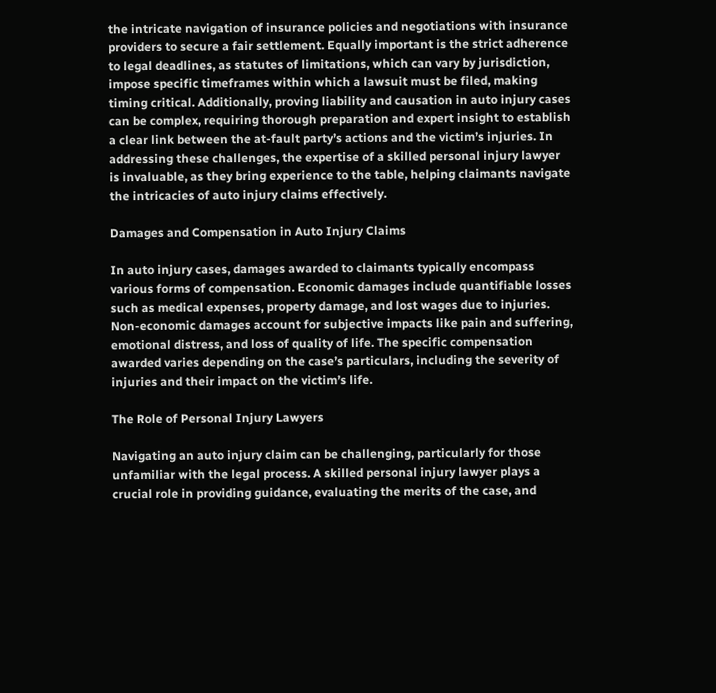the intricate navigation of insurance policies and negotiations with insurance providers to secure a fair settlement. Equally important is the strict adherence to legal deadlines, as statutes of limitations, which can vary by jurisdiction, impose specific timeframes within which a lawsuit must be filed, making timing critical. Additionally, proving liability and causation in auto injury cases can be complex, requiring thorough preparation and expert insight to establish a clear link between the at-fault party’s actions and the victim’s injuries. In addressing these challenges, the expertise of a skilled personal injury lawyer is invaluable, as they bring experience to the table, helping claimants navigate the intricacies of auto injury claims effectively.

Damages and Compensation in Auto Injury Claims

In auto injury cases, damages awarded to claimants typically encompass various forms of compensation. Economic damages include quantifiable losses such as medical expenses, property damage, and lost wages due to injuries. Non-economic damages account for subjective impacts like pain and suffering, emotional distress, and loss of quality of life. The specific compensation awarded varies depending on the case’s particulars, including the severity of injuries and their impact on the victim’s life.

The Role of Personal Injury Lawyers

Navigating an auto injury claim can be challenging, particularly for those unfamiliar with the legal process. A skilled personal injury lawyer plays a crucial role in providing guidance, evaluating the merits of the case, and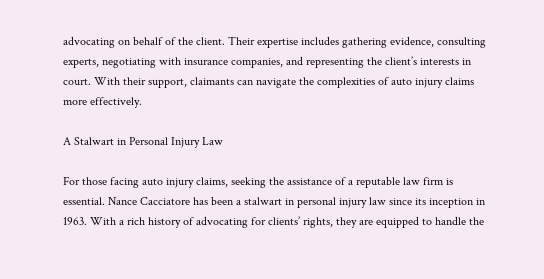advocating on behalf of the client. Their expertise includes gathering evidence, consulting experts, negotiating with insurance companies, and representing the client’s interests in court. With their support, claimants can navigate the complexities of auto injury claims more effectively.

A Stalwart in Personal Injury Law

For those facing auto injury claims, seeking the assistance of a reputable law firm is essential. Nance Cacciatore has been a stalwart in personal injury law since its inception in 1963. With a rich history of advocating for clients’ rights, they are equipped to handle the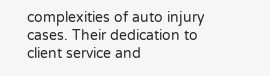complexities of auto injury cases. Their dedication to client service and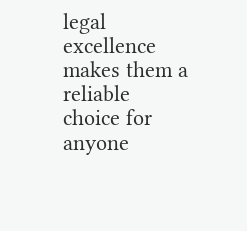legal excellence makes them a reliable choice for anyone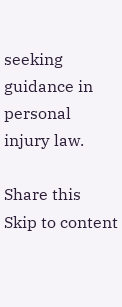seeking guidance in personal injury law.

Share this
Skip to content